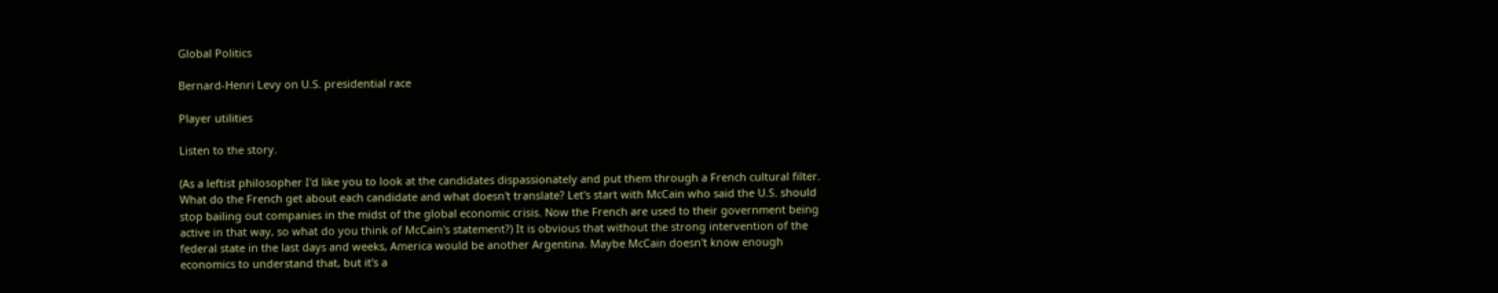Global Politics

Bernard-Henri Levy on U.S. presidential race

Player utilities

Listen to the story.

(As a leftist philosopher I'd like you to look at the candidates dispassionately and put them through a French cultural filter. What do the French get about each candidate and what doesn't translate? Let's start with McCain who said the U.S. should stop bailing out companies in the midst of the global economic crisis. Now the French are used to their government being active in that way, so what do you think of McCain's statement?) It is obvious that without the strong intervention of the federal state in the last days and weeks, America would be another Argentina. Maybe McCain doesn't know enough economics to understand that, but it's a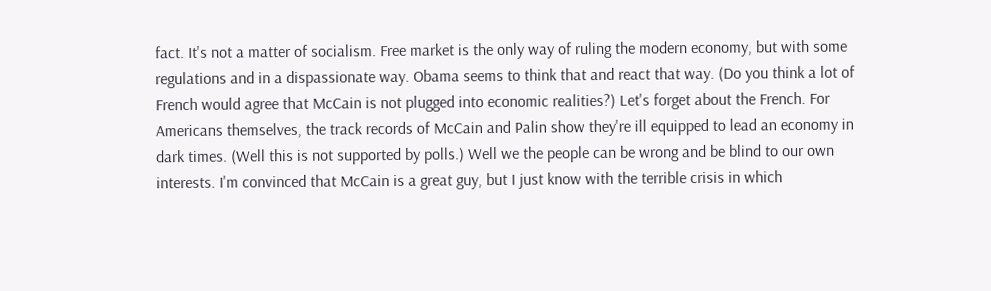fact. It's not a matter of socialism. Free market is the only way of ruling the modern economy, but with some regulations and in a dispassionate way. Obama seems to think that and react that way. (Do you think a lot of French would agree that McCain is not plugged into economic realities?) Let's forget about the French. For Americans themselves, the track records of McCain and Palin show they're ill equipped to lead an economy in dark times. (Well this is not supported by polls.) Well we the people can be wrong and be blind to our own interests. I'm convinced that McCain is a great guy, but I just know with the terrible crisis in which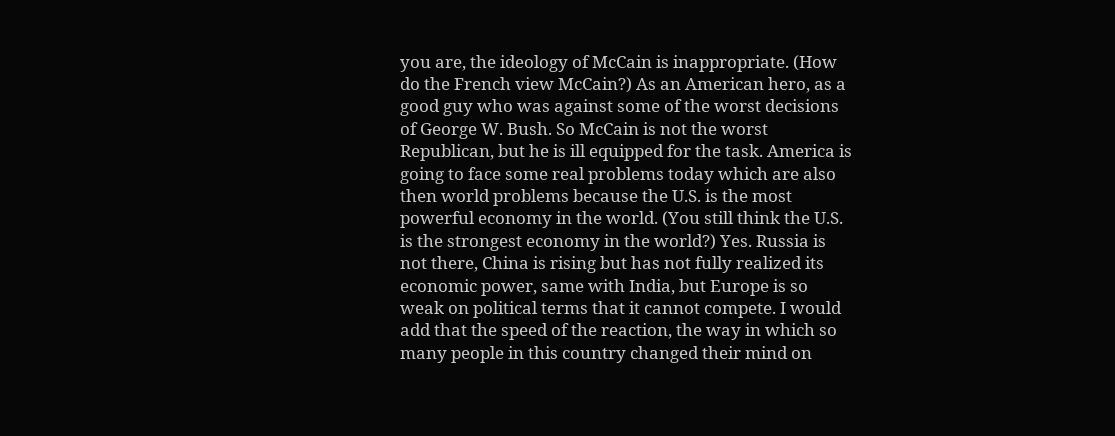you are, the ideology of McCain is inappropriate. (How do the French view McCain?) As an American hero, as a good guy who was against some of the worst decisions of George W. Bush. So McCain is not the worst Republican, but he is ill equipped for the task. America is going to face some real problems today which are also then world problems because the U.S. is the most powerful economy in the world. (You still think the U.S. is the strongest economy in the world?) Yes. Russia is not there, China is rising but has not fully realized its economic power, same with India, but Europe is so weak on political terms that it cannot compete. I would add that the speed of the reaction, the way in which so many people in this country changed their mind on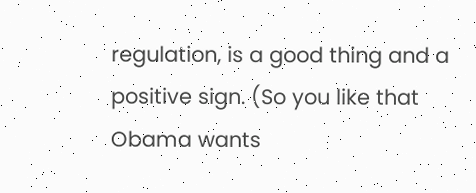regulation, is a good thing and a positive sign. (So you like that Obama wants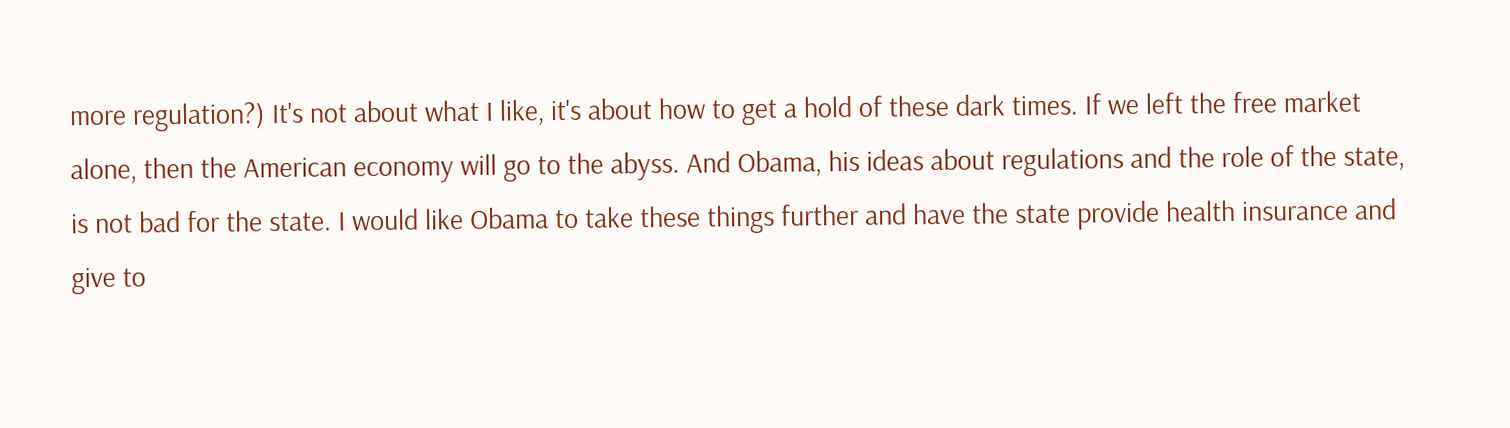more regulation?) It's not about what I like, it's about how to get a hold of these dark times. If we left the free market alone, then the American economy will go to the abyss. And Obama, his ideas about regulations and the role of the state, is not bad for the state. I would like Obama to take these things further and have the state provide health insurance and give to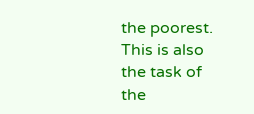the poorest. This is also the task of the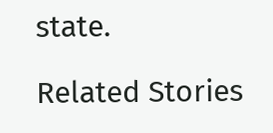state.

Related Stories